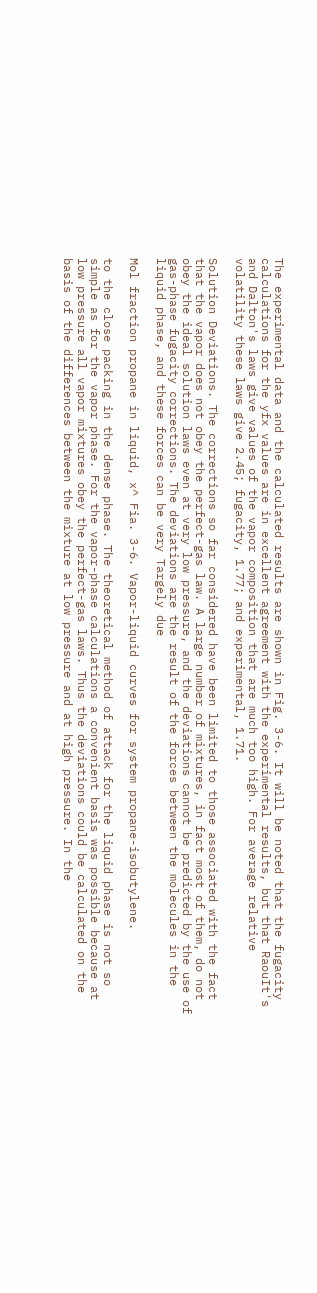The experimental data and the calculated results are shown in Fig. 3-6. It will be noted that the fugacity calculations for the yfx values are in excellent agreement with the experimental results, but that RaouIt's and Dalton's laws give values of the vapor composition that are much too high. For average relative volatility these laws give 2.45; fugacity, 1.77; and experimental, 1.71.

Solution Deviations. The corrections so far considered have been limited to those associated with the fact that the vapor does not obey the perfect-gas law. A large number of mixtures, in fact most of them, do not obey the ideal solution laws even at very low pressure, and the deviations cannot be predicted by the use of gas-phase fugacity corrections. The deviations are the result of the forces between the molecules in the liquid phase, and these forces can be very Targely due

Mol fraction propane in liquid, x^ Fia. 3-6. Vapor-liquid curves for system propane-isobutylene.

to the close packing in the dense phase. The theoretical method of attack for the liquid phase is not so simple as for the vapor phase. For the vapor-phase calculations a convenient basis was possible because at low pressure all vapor mixtures obey the perfect-gas laws. Thus the deviations could be calculated on the basis of the differences between the mixture at low pressure and at high pressure. In the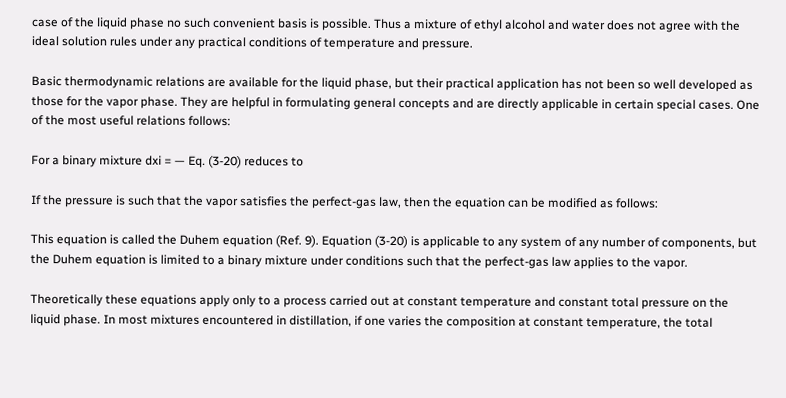case of the liquid phase no such convenient basis is possible. Thus a mixture of ethyl alcohol and water does not agree with the ideal solution rules under any practical conditions of temperature and pressure.

Basic thermodynamic relations are available for the liquid phase, but their practical application has not been so well developed as those for the vapor phase. They are helpful in formulating general concepts and are directly applicable in certain special cases. One of the most useful relations follows:

For a binary mixture dxi = — Eq. (3-20) reduces to

If the pressure is such that the vapor satisfies the perfect-gas law, then the equation can be modified as follows:

This equation is called the Duhem equation (Ref. 9). Equation (3-20) is applicable to any system of any number of components, but the Duhem equation is limited to a binary mixture under conditions such that the perfect-gas law applies to the vapor.

Theoretically these equations apply only to a process carried out at constant temperature and constant total pressure on the liquid phase. In most mixtures encountered in distillation, if one varies the composition at constant temperature, the total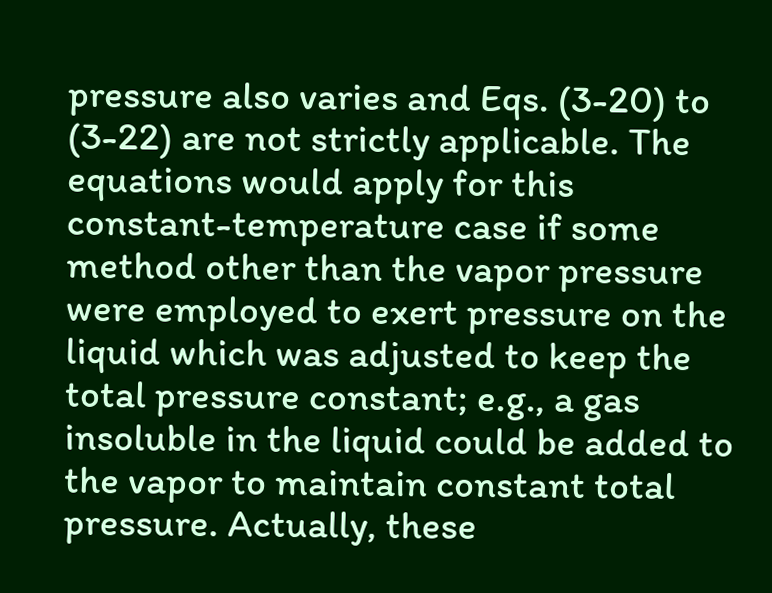pressure also varies and Eqs. (3-20) to (3-22) are not strictly applicable. The equations would apply for this constant-temperature case if some method other than the vapor pressure were employed to exert pressure on the liquid which was adjusted to keep the total pressure constant; e.g., a gas insoluble in the liquid could be added to the vapor to maintain constant total pressure. Actually, these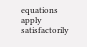equations apply satisfactorily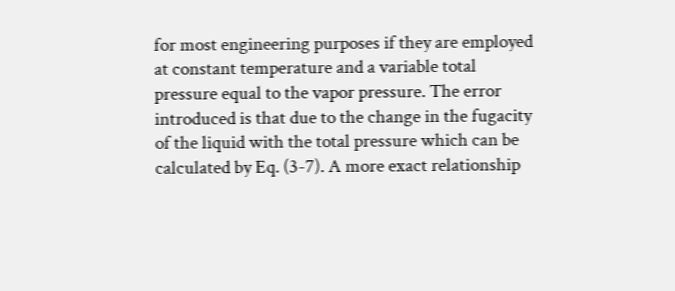for most engineering purposes if they are employed at constant temperature and a variable total pressure equal to the vapor pressure. The error introduced is that due to the change in the fugacity of the liquid with the total pressure which can be calculated by Eq. (3-7). A more exact relationship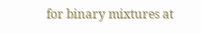for binary mixtures at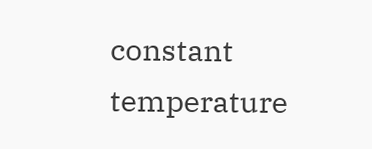constant temperature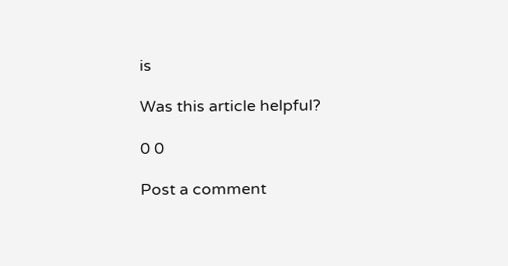is

Was this article helpful?

0 0

Post a comment